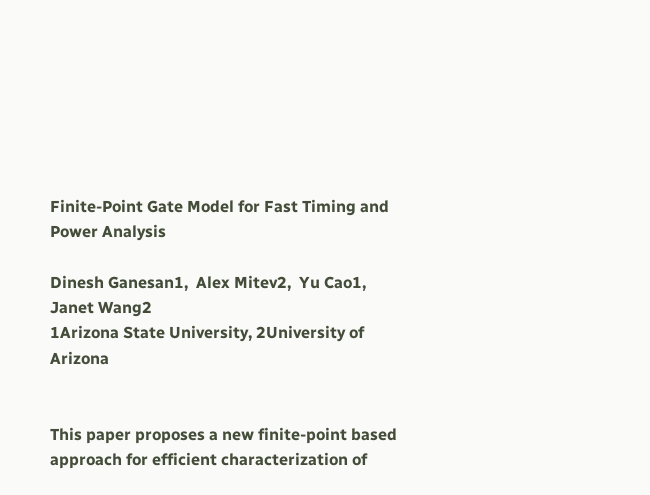Finite-Point Gate Model for Fast Timing and Power Analysis

Dinesh Ganesan1,  Alex Mitev2,  Yu Cao1,  Janet Wang2
1Arizona State University, 2University of Arizona


This paper proposes a new finite-point based approach for efficient characterization of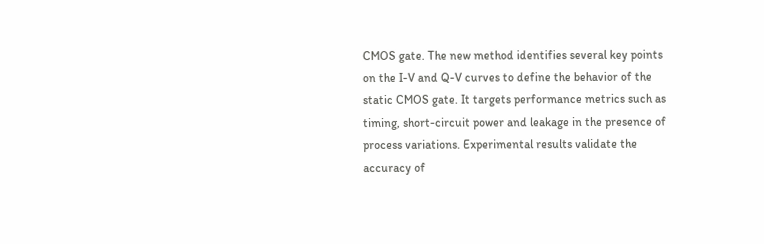CMOS gate. The new method identifies several key points on the I-V and Q-V curves to define the behavior of the static CMOS gate. It targets performance metrics such as timing, short-circuit power and leakage in the presence of process variations. Experimental results validate the accuracy of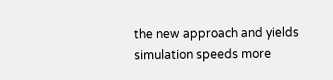the new approach and yields simulation speeds more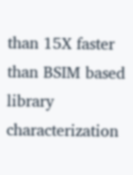than 15X faster than BSIM based library characterization